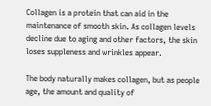Collagen is a protein that can aid in the maintenance of smooth skin. As collagen levels decline due to aging and other factors, the skin loses suppleness and wrinkles appear.

The body naturally makes collagen, but as people age, the amount and quality of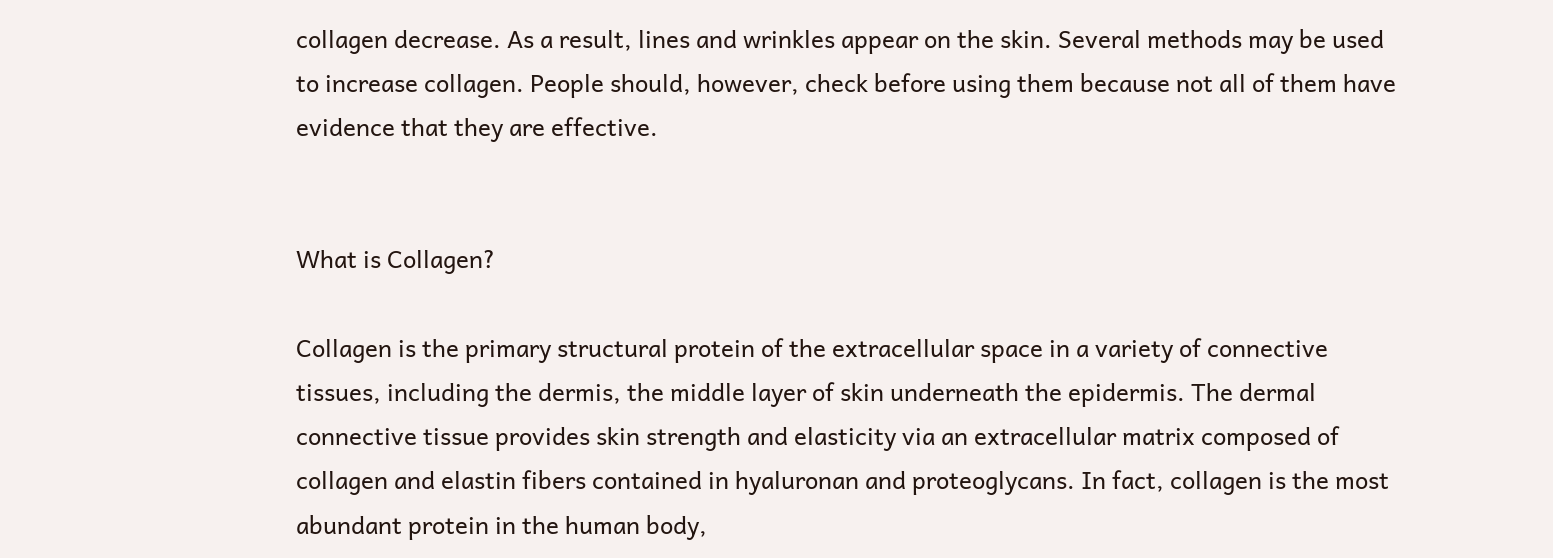collagen decrease. As a result, lines and wrinkles appear on the skin. Several methods may be used to increase collagen. People should, however, check before using them because not all of them have evidence that they are effective.


What is Collagen?

Collagen is the primary structural protein of the extracellular space in a variety of connective tissues, including the dermis, the middle layer of skin underneath the epidermis. The dermal connective tissue provides skin strength and elasticity via an extracellular matrix composed of collagen and elastin fibers contained in hyaluronan and proteoglycans. In fact, collagen is the most abundant protein in the human body,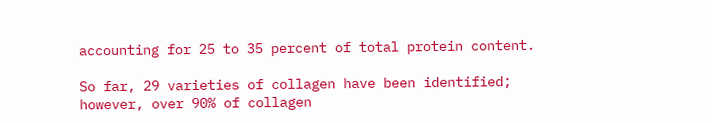accounting for 25 to 35 percent of total protein content.

So far, 29 varieties of collagen have been identified; however, over 90% of collagen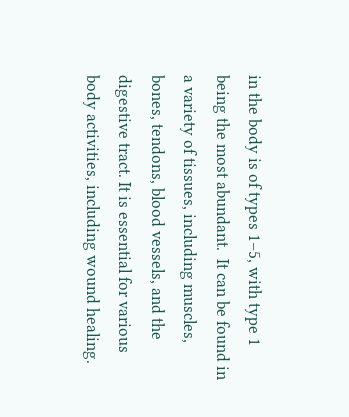in the body is of types 1–5, with type 1 being the most abundant.  It can be found in a variety of tissues, including muscles, bones, tendons, blood vessels, and the digestive tract. It is essential for various body activities, including wound healing.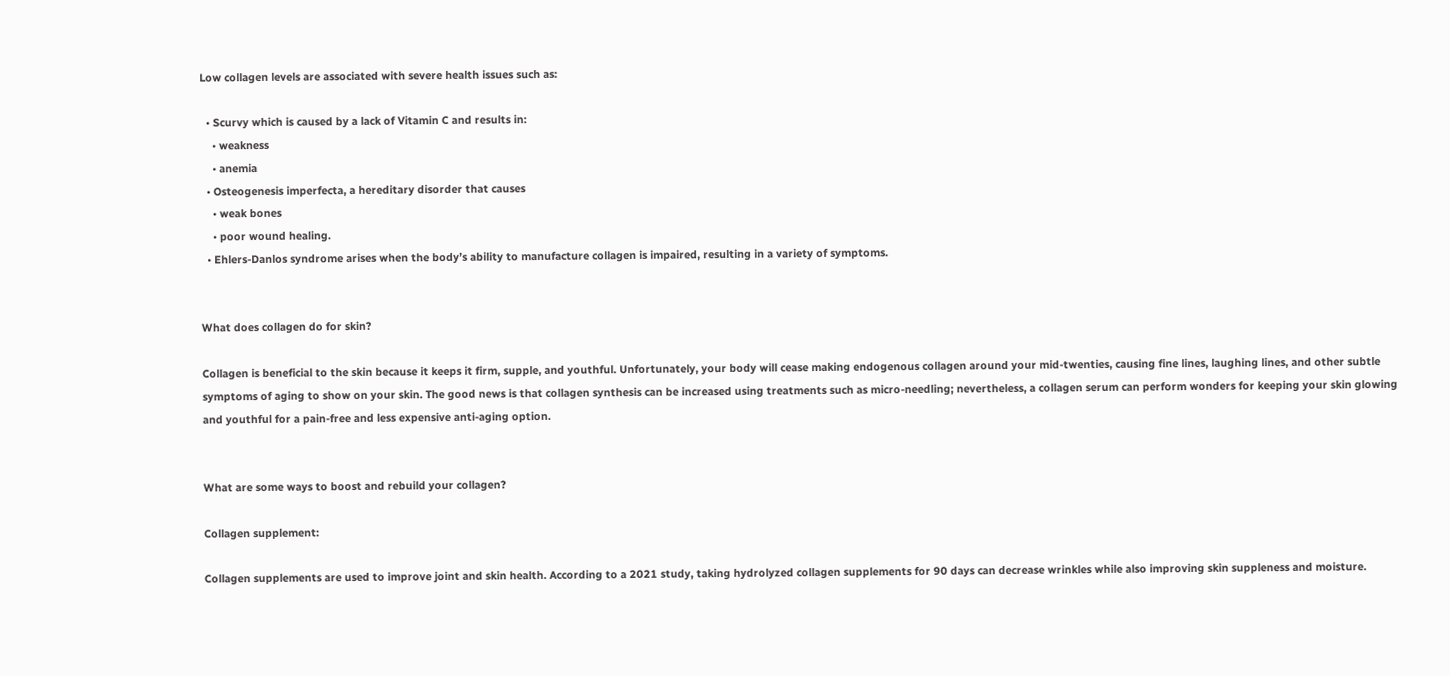Low collagen levels are associated with severe health issues such as:

  • Scurvy which is caused by a lack of Vitamin C and results in:
    • weakness
    • anemia
  • Osteogenesis imperfecta, a hereditary disorder that causes
    • weak bones
    • poor wound healing.
  • Ehlers-Danlos syndrome arises when the body’s ability to manufacture collagen is impaired, resulting in a variety of symptoms.


What does collagen do for skin?

Collagen is beneficial to the skin because it keeps it firm, supple, and youthful. Unfortunately, your body will cease making endogenous collagen around your mid-twenties, causing fine lines, laughing lines, and other subtle symptoms of aging to show on your skin. The good news is that collagen synthesis can be increased using treatments such as micro-needling; nevertheless, a collagen serum can perform wonders for keeping your skin glowing and youthful for a pain-free and less expensive anti-aging option.


What are some ways to boost and rebuild your collagen?

Collagen supplement:

Collagen supplements are used to improve joint and skin health. According to a 2021 study, taking hydrolyzed collagen supplements for 90 days can decrease wrinkles while also improving skin suppleness and moisture.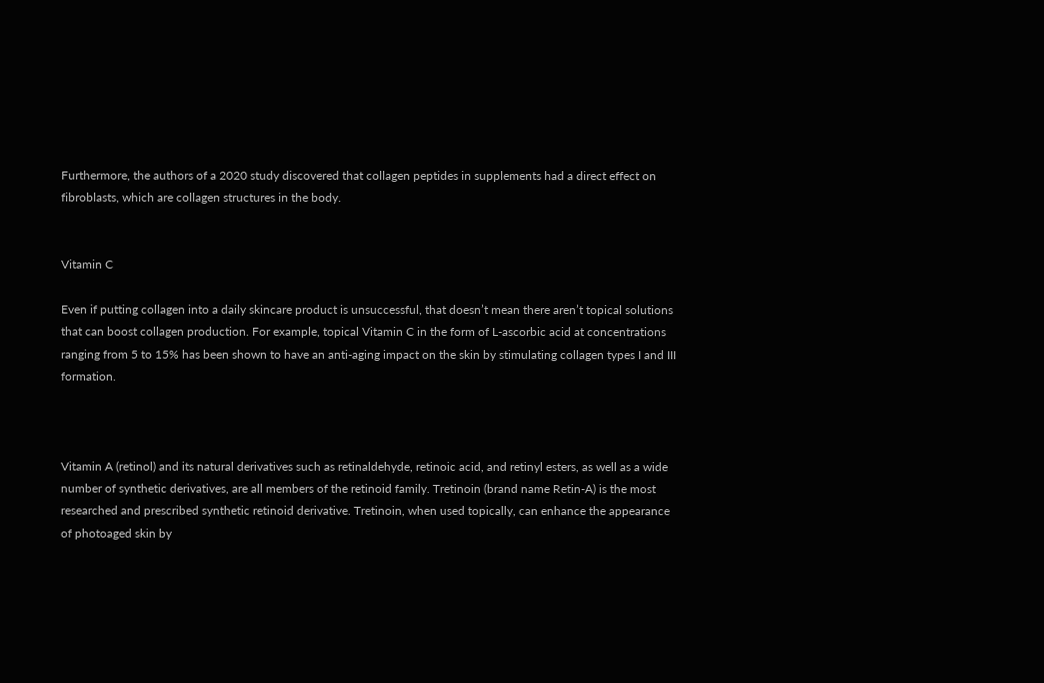Furthermore, the authors of a 2020 study discovered that collagen peptides in supplements had a direct effect on fibroblasts, which are collagen structures in the body.


Vitamin C

Even if putting collagen into a daily skincare product is unsuccessful, that doesn’t mean there aren’t topical solutions that can boost collagen production. For example, topical Vitamin C in the form of L-ascorbic acid at concentrations ranging from 5 to 15% has been shown to have an anti-aging impact on the skin by stimulating collagen types I and III formation.



Vitamin A (retinol) and its natural derivatives such as retinaldehyde, retinoic acid, and retinyl esters, as well as a wide number of synthetic derivatives, are all members of the retinoid family. Tretinoin (brand name Retin-A) is the most researched and prescribed synthetic retinoid derivative. Tretinoin, when used topically, can enhance the appearance of photoaged skin by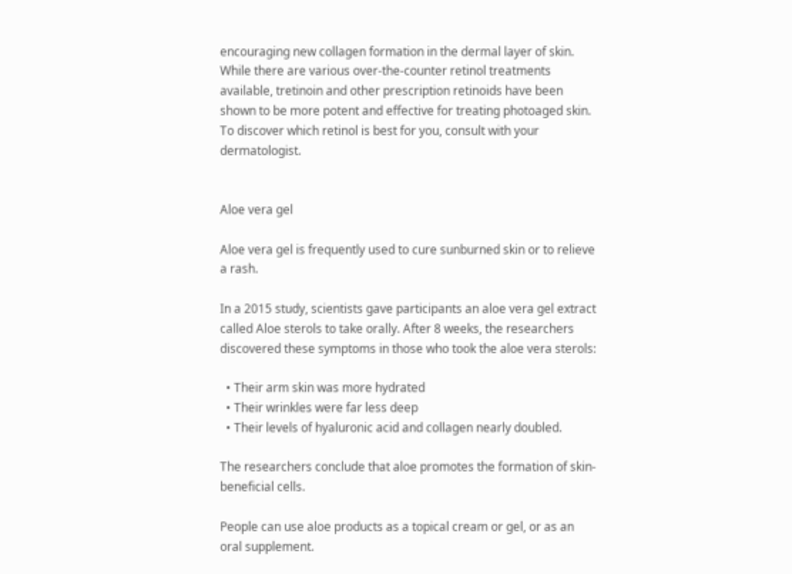encouraging new collagen formation in the dermal layer of skin. While there are various over-the-counter retinol treatments available, tretinoin and other prescription retinoids have been shown to be more potent and effective for treating photoaged skin. To discover which retinol is best for you, consult with your dermatologist.


Aloe vera gel

Aloe vera gel is frequently used to cure sunburned skin or to relieve a rash.

In a 2015 study, scientists gave participants an aloe vera gel extract called Aloe sterols to take orally. After 8 weeks, the researchers discovered these symptoms in those who took the aloe vera sterols:

  • Their arm skin was more hydrated
  • Their wrinkles were far less deep
  • Their levels of hyaluronic acid and collagen nearly doubled.

The researchers conclude that aloe promotes the formation of skin-beneficial cells.

People can use aloe products as a topical cream or gel, or as an oral supplement.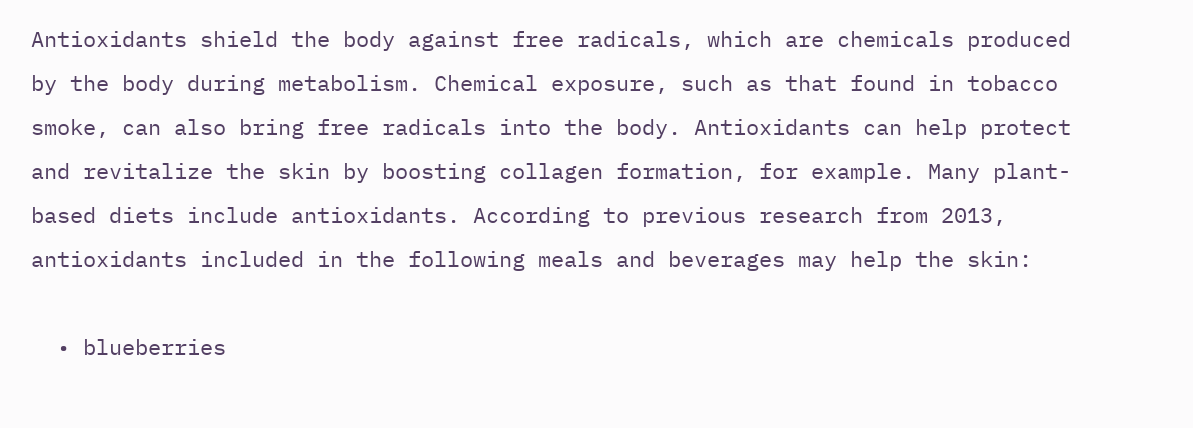Antioxidants shield the body against free radicals, which are chemicals produced by the body during metabolism. Chemical exposure, such as that found in tobacco smoke, can also bring free radicals into the body. Antioxidants can help protect and revitalize the skin by boosting collagen formation, for example. Many plant-based diets include antioxidants. According to previous research from 2013, antioxidants included in the following meals and beverages may help the skin:

  • blueberries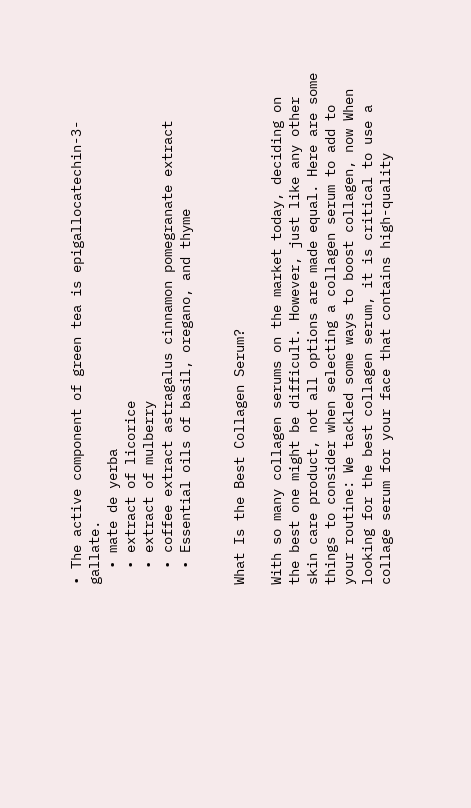• The active component of green tea is epigallocatechin-3-gallate.
  • mate de yerba
  • extract of licorice
  • extract of mulberry
  • coffee extract astragalus cinnamon pomegranate extract
  • Essential oils of basil, oregano, and thyme


What Is the Best Collagen Serum?

With so many collagen serums on the market today, deciding on the best one might be difficult. However, just like any other skin care product, not all options are made equal. Here are some things to consider when selecting a collagen serum to add to your routine: We tackled some ways to boost collagen, now When looking for the best collagen serum, it is critical to use a collage serum for your face that contains high-quality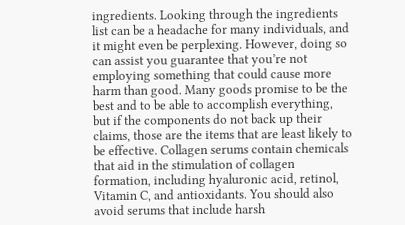ingredients. Looking through the ingredients list can be a headache for many individuals, and it might even be perplexing. However, doing so can assist you guarantee that you’re not employing something that could cause more harm than good. Many goods promise to be the best and to be able to accomplish everything, but if the components do not back up their claims, those are the items that are least likely to be effective. Collagen serums contain chemicals that aid in the stimulation of collagen formation, including hyaluronic acid, retinol, Vitamin C, and antioxidants. You should also avoid serums that include harsh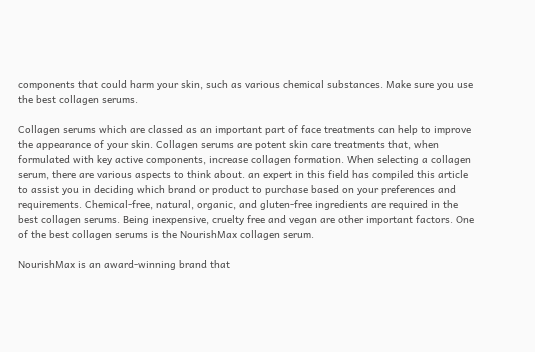components that could harm your skin, such as various chemical substances. Make sure you use the best collagen serums.

Collagen serums which are classed as an important part of face treatments can help to improve the appearance of your skin. Collagen serums are potent skin care treatments that, when formulated with key active components, increase collagen formation. When selecting a collagen serum, there are various aspects to think about. an expert in this field has compiled this article to assist you in deciding which brand or product to purchase based on your preferences and requirements. Chemical-free, natural, organic, and gluten-free ingredients are required in the best collagen serums. Being inexpensive, cruelty free and vegan are other important factors. One of the best collagen serums is the NourishMax collagen serum.

NourishMax is an award-winning brand that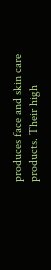produces face and skin care products. Their high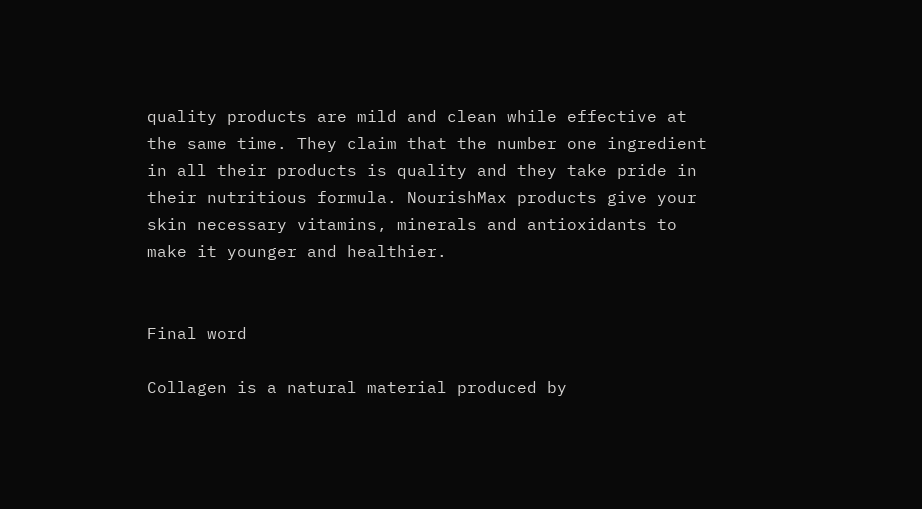quality products are mild and clean while effective at the same time. They claim that the number one ingredient in all their products is quality and they take pride in their nutritious formula. NourishMax products give your skin necessary vitamins, minerals and antioxidants to make it younger and healthier.


Final word

Collagen is a natural material produced by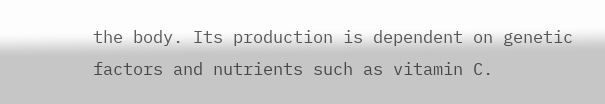the body. Its production is dependent on genetic factors and nutrients such as vitamin C.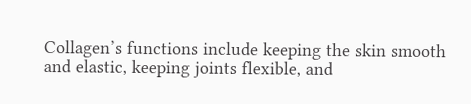Collagen’s functions include keeping the skin smooth and elastic, keeping joints flexible, and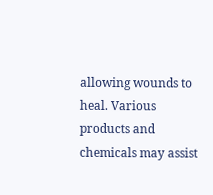allowing wounds to heal. Various products and chemicals may assist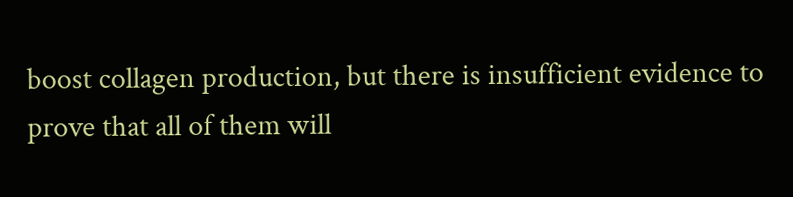boost collagen production, but there is insufficient evidence to prove that all of them will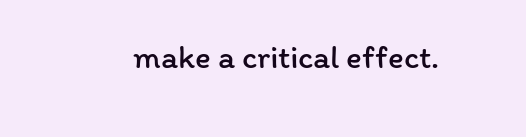make a critical effect.